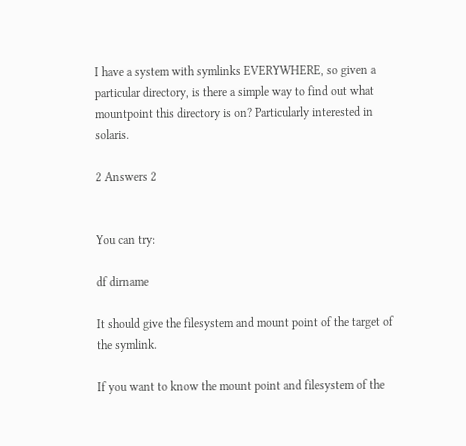I have a system with symlinks EVERYWHERE, so given a particular directory, is there a simple way to find out what mountpoint this directory is on? Particularly interested in solaris.

2 Answers 2


You can try:

df dirname

It should give the filesystem and mount point of the target of the symlink.

If you want to know the mount point and filesystem of the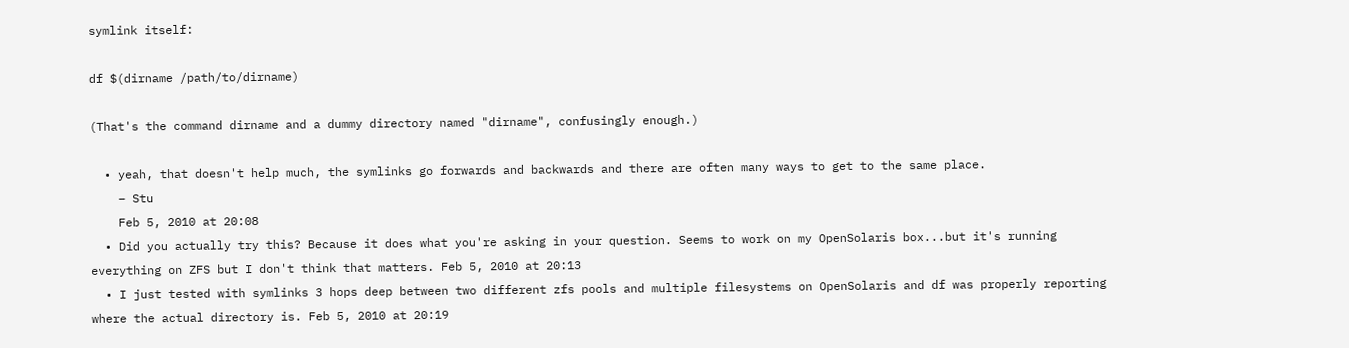symlink itself:

df $(dirname /path/to/dirname)

(That's the command dirname and a dummy directory named "dirname", confusingly enough.)

  • yeah, that doesn't help much, the symlinks go forwards and backwards and there are often many ways to get to the same place.
    – Stu
    Feb 5, 2010 at 20:08
  • Did you actually try this? Because it does what you're asking in your question. Seems to work on my OpenSolaris box...but it's running everything on ZFS but I don't think that matters. Feb 5, 2010 at 20:13
  • I just tested with symlinks 3 hops deep between two different zfs pools and multiple filesystems on OpenSolaris and df was properly reporting where the actual directory is. Feb 5, 2010 at 20:19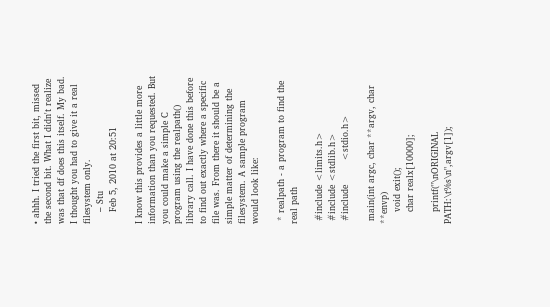• ahhh. I tried the first bit, missed the second bit. What I didn't realize was that df does this itself. My bad. I thought you had to give it a real filesystem only.
    – Stu
    Feb 5, 2010 at 20:51

I know this provides a little more information than you requested. But you could make a simple C program using the realpath() library call. I have done this before to find out exactly where a specific file was. From there it should be a simple matter of determining the filesystem. A sample program would look like:

 * realpath - a program to find the real path

 #include <limits.h>
 #include <stdlib.h>
 #include        <stdio.h>

 main(int argc, char **argv, char **envp)
    void exit();
    char realx[10000];

    printf("\nORIGINAL PATH:\t%s\n",argv[1]);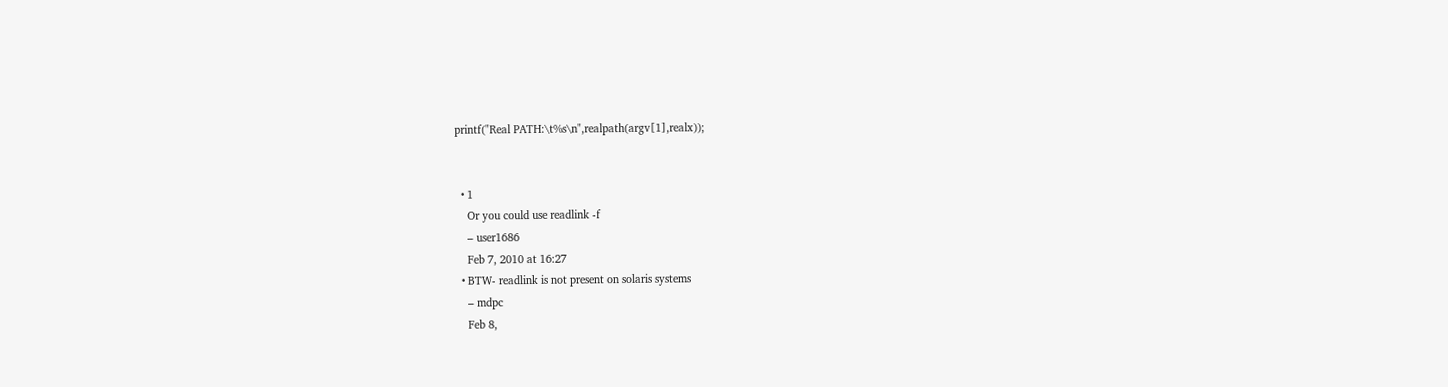printf("Real PATH:\t%s\n",realpath(argv[1],realx));


  • 1
    Or you could use readlink -f
    – user1686
    Feb 7, 2010 at 16:27
  • BTW- readlink is not present on solaris systems
    – mdpc
    Feb 8,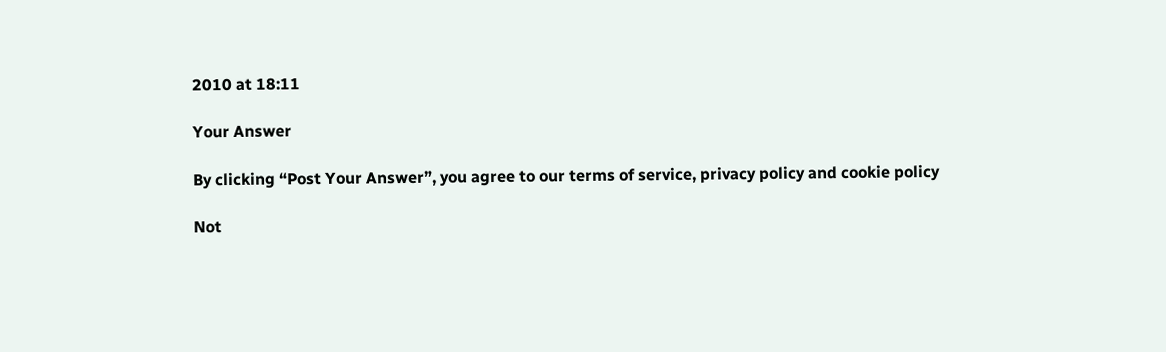2010 at 18:11

Your Answer

By clicking “Post Your Answer”, you agree to our terms of service, privacy policy and cookie policy

Not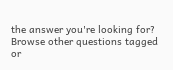the answer you're looking for? Browse other questions tagged or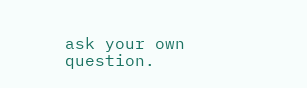ask your own question.